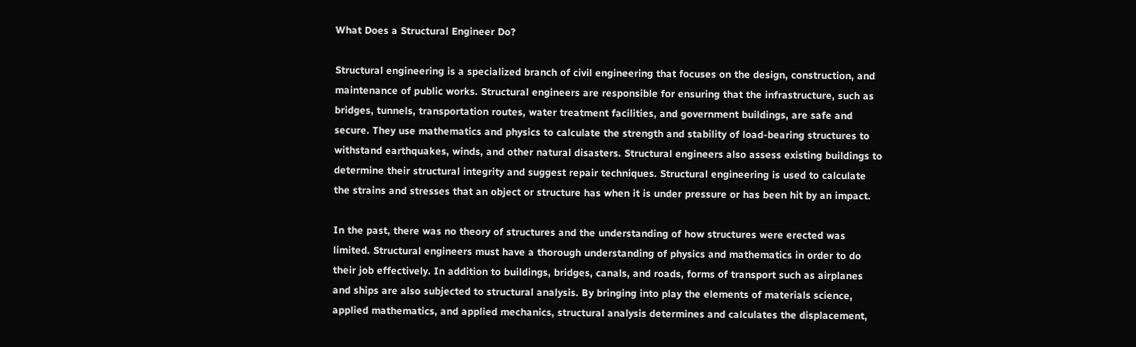What Does a Structural Engineer Do?

Structural engineering is a specialized branch of civil engineering that focuses on the design, construction, and maintenance of public works. Structural engineers are responsible for ensuring that the infrastructure, such as bridges, tunnels, transportation routes, water treatment facilities, and government buildings, are safe and secure. They use mathematics and physics to calculate the strength and stability of load-bearing structures to withstand earthquakes, winds, and other natural disasters. Structural engineers also assess existing buildings to determine their structural integrity and suggest repair techniques. Structural engineering is used to calculate the strains and stresses that an object or structure has when it is under pressure or has been hit by an impact.

In the past, there was no theory of structures and the understanding of how structures were erected was limited. Structural engineers must have a thorough understanding of physics and mathematics in order to do their job effectively. In addition to buildings, bridges, canals, and roads, forms of transport such as airplanes and ships are also subjected to structural analysis. By bringing into play the elements of materials science, applied mathematics, and applied mechanics, structural analysis determines and calculates the displacement,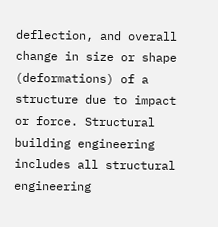deflection, and overall change in size or shape (deformations) of a structure due to impact or force. Structural building engineering includes all structural engineering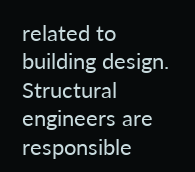related to building design. Structural engineers are responsible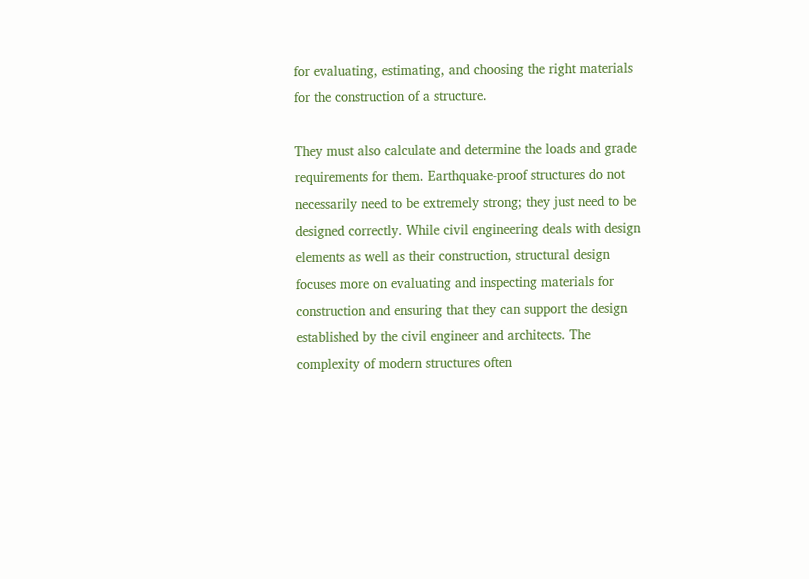for evaluating, estimating, and choosing the right materials for the construction of a structure.

They must also calculate and determine the loads and grade requirements for them. Earthquake-proof structures do not necessarily need to be extremely strong; they just need to be designed correctly. While civil engineering deals with design elements as well as their construction, structural design focuses more on evaluating and inspecting materials for construction and ensuring that they can support the design established by the civil engineer and architects. The complexity of modern structures often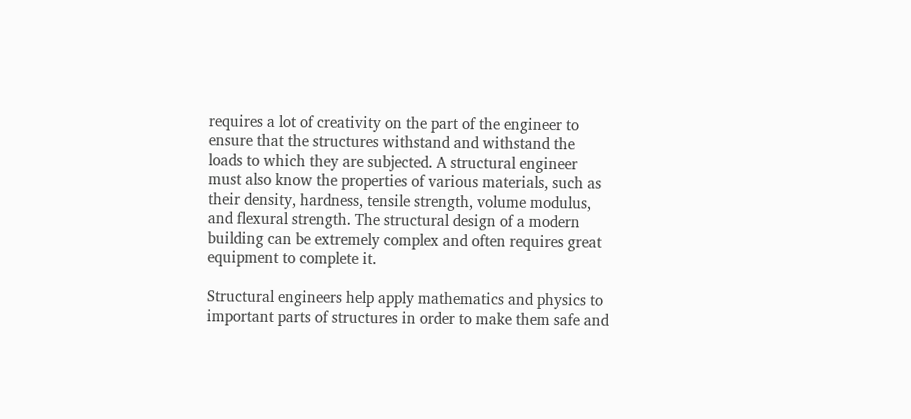requires a lot of creativity on the part of the engineer to ensure that the structures withstand and withstand the loads to which they are subjected. A structural engineer must also know the properties of various materials, such as their density, hardness, tensile strength, volume modulus, and flexural strength. The structural design of a modern building can be extremely complex and often requires great equipment to complete it.

Structural engineers help apply mathematics and physics to important parts of structures in order to make them safe and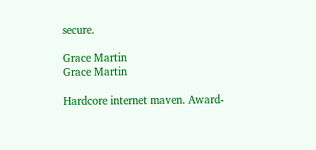secure.

Grace Martin
Grace Martin

Hardcore internet maven. Award-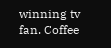winning tv fan. Coffee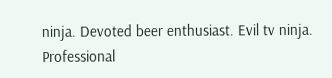ninja. Devoted beer enthusiast. Evil tv ninja. Professional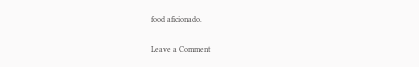food aficionado.

Leave a Comment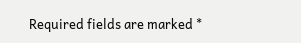Required fields are marked *